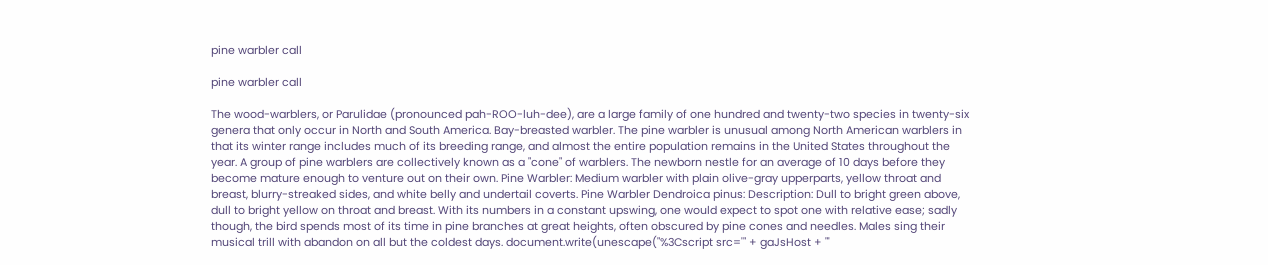pine warbler call

pine warbler call

The wood-warblers, or Parulidae (pronounced pah-ROO-luh-dee), are a large family of one hundred and twenty-two species in twenty-six genera that only occur in North and South America. Bay-breasted warbler. The pine warbler is unusual among North American warblers in that its winter range includes much of its breeding range, and almost the entire population remains in the United States throughout the year. A group of pine warblers are collectively known as a "cone" of warblers. The newborn nestle for an average of 10 days before they become mature enough to venture out on their own. Pine Warbler: Medium warbler with plain olive-gray upperparts, yellow throat and breast, blurry-streaked sides, and white belly and undertail coverts. Pine Warbler Dendroica pinus: Description: Dull to bright green above, dull to bright yellow on throat and breast. With its numbers in a constant upswing, one would expect to spot one with relative ease; sadly though, the bird spends most of its time in pine branches at great heights, often obscured by pine cones and needles. Males sing their musical trill with abandon on all but the coldest days. document.write(unescape("%3Cscript src='" + gaJsHost + "'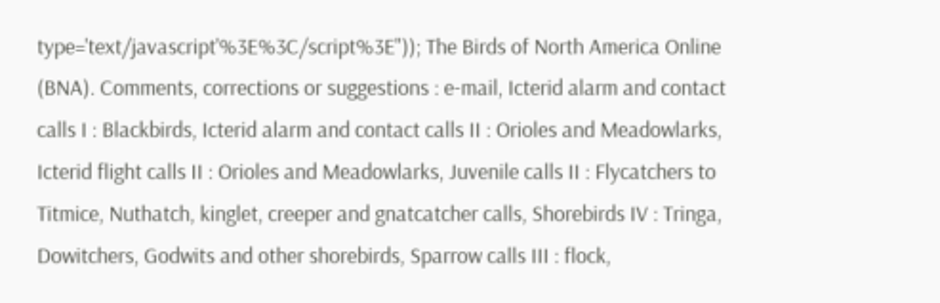type='text/javascript'%3E%3C/script%3E")); The Birds of North America Online (BNA). Comments, corrections or suggestions : e-mail, Icterid alarm and contact calls I : Blackbirds, Icterid alarm and contact calls II : Orioles and Meadowlarks, Icterid flight calls II : Orioles and Meadowlarks, Juvenile calls II : Flycatchers to Titmice, Nuthatch, kinglet, creeper and gnatcatcher calls, Shorebirds IV : Tringa, Dowitchers, Godwits and other shorebirds, Sparrow calls III : flock,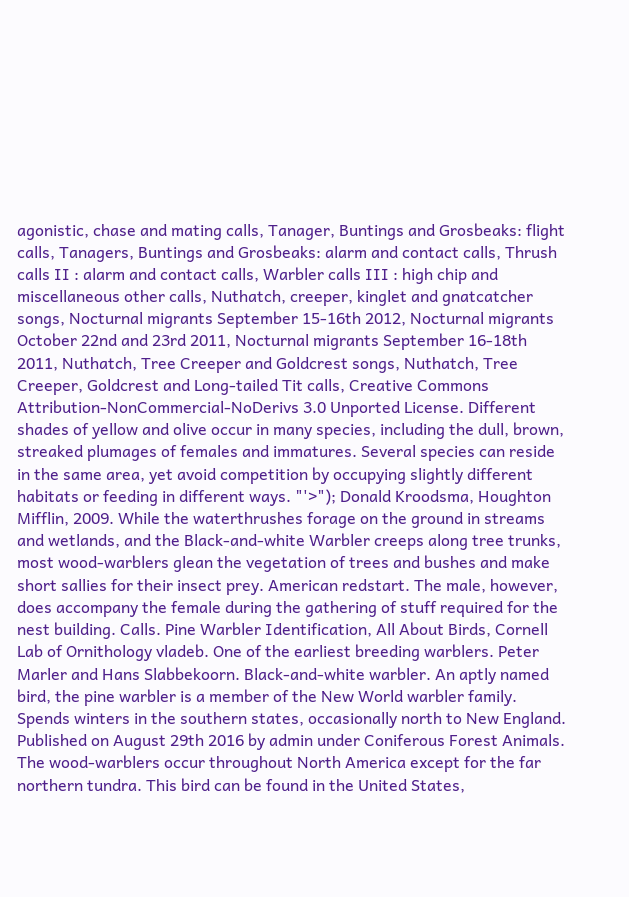agonistic, chase and mating calls, Tanager, Buntings and Grosbeaks: flight calls, Tanagers, Buntings and Grosbeaks: alarm and contact calls, Thrush calls II : alarm and contact calls, Warbler calls III : high chip and miscellaneous other calls, Nuthatch, creeper, kinglet and gnatcatcher songs, Nocturnal migrants September 15-16th 2012, Nocturnal migrants October 22nd and 23rd 2011, Nocturnal migrants September 16-18th 2011, Nuthatch, Tree Creeper and Goldcrest songs, Nuthatch, Tree Creeper, Goldcrest and Long-tailed Tit calls, Creative Commons Attribution-NonCommercial-NoDerivs 3.0 Unported License. Different shades of yellow and olive occur in many species, including the dull, brown, streaked plumages of females and immatures. Several species can reside in the same area, yet avoid competition by occupying slightly different habitats or feeding in different ways. "'>"); Donald Kroodsma, Houghton Mifflin, 2009. While the waterthrushes forage on the ground in streams and wetlands, and the Black-and-white Warbler creeps along tree trunks, most wood-warblers glean the vegetation of trees and bushes and make short sallies for their insect prey. American redstart. The male, however, does accompany the female during the gathering of stuff required for the nest building. Calls. Pine Warbler Identification, All About Birds, Cornell Lab of Ornithology vladeb. One of the earliest breeding warblers. Peter Marler and Hans Slabbekoorn. Black-and-white warbler. An aptly named bird, the pine warbler is a member of the New World warbler family. Spends winters in the southern states, occasionally north to New England. Published on August 29th 2016 by admin under Coniferous Forest Animals. The wood-warblers occur throughout North America except for the far northern tundra. This bird can be found in the United States,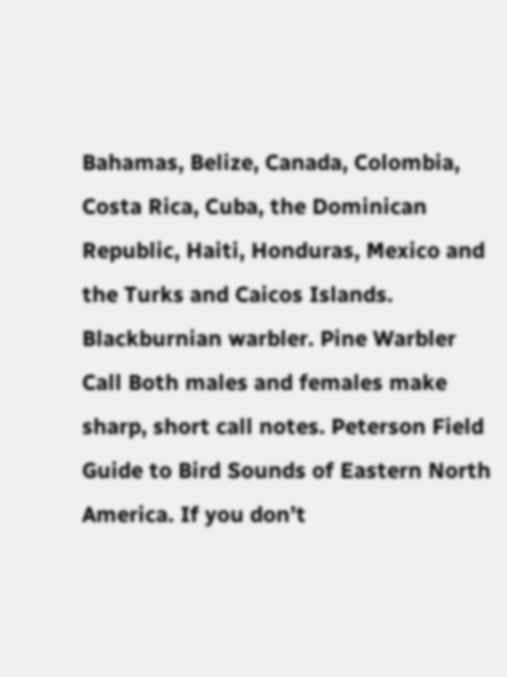Bahamas, Belize, Canada, Colombia, Costa Rica, Cuba, the Dominican Republic, Haiti, Honduras, Mexico and the Turks and Caicos Islands. Blackburnian warbler. Pine Warbler Call Both males and females make sharp, short call notes. Peterson Field Guide to Bird Sounds of Eastern North America. If you don’t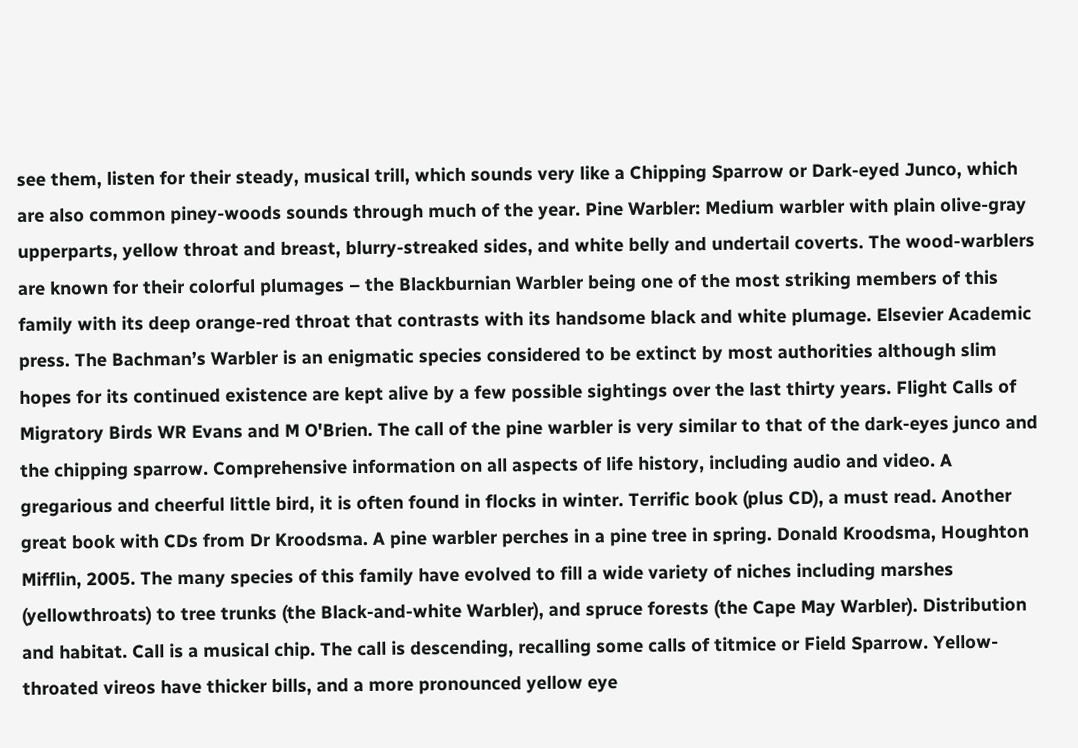see them, listen for their steady, musical trill, which sounds very like a Chipping Sparrow or Dark-eyed Junco, which are also common piney-woods sounds through much of the year. Pine Warbler: Medium warbler with plain olive-gray upperparts, yellow throat and breast, blurry-streaked sides, and white belly and undertail coverts. The wood-warblers are known for their colorful plumages – the Blackburnian Warbler being one of the most striking members of this family with its deep orange-red throat that contrasts with its handsome black and white plumage. Elsevier Academic press. The Bachman’s Warbler is an enigmatic species considered to be extinct by most authorities although slim hopes for its continued existence are kept alive by a few possible sightings over the last thirty years. Flight Calls of Migratory Birds WR Evans and M O'Brien. The call of the pine warbler is very similar to that of the dark-eyes junco and the chipping sparrow. Comprehensive information on all aspects of life history, including audio and video. A gregarious and cheerful little bird, it is often found in flocks in winter. Terrific book (plus CD), a must read. Another great book with CDs from Dr Kroodsma. A pine warbler perches in a pine tree in spring. Donald Kroodsma, Houghton Mifflin, 2005. The many species of this family have evolved to fill a wide variety of niches including marshes (yellowthroats) to tree trunks (the Black-and-white Warbler), and spruce forests (the Cape May Warbler). Distribution and habitat. Call is a musical chip. The call is descending, recalling some calls of titmice or Field Sparrow. Yellow-throated vireos have thicker bills, and a more pronounced yellow eye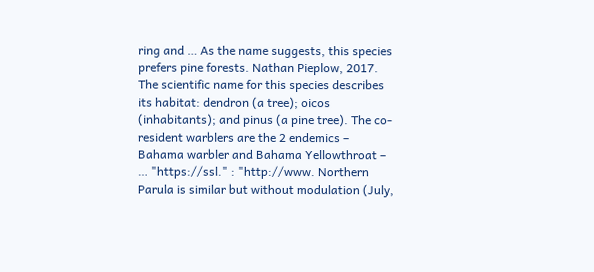ring and … As the name suggests, this species prefers pine forests. Nathan Pieplow, 2017. The scientific name for this species describes its habitat: dendron (a tree); oicos (inhabitants); and pinus (a pine tree). The co-resident warblers are the 2 endemics – Bahama warbler and Bahama Yellowthroat – … "https://ssl." : "http://www. Northern Parula is similar but without modulation (July,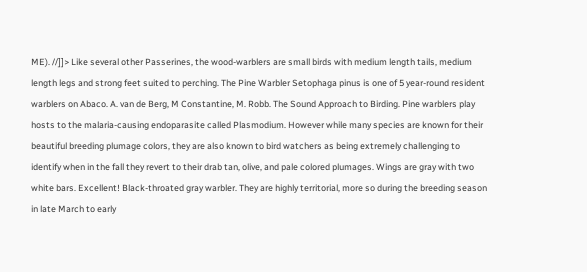ME). //]]> Like several other Passerines, the wood-warblers are small birds with medium length tails, medium length legs and strong feet suited to perching. The Pine Warbler Setophaga pinus is one of 5 year-round resident warblers on Abaco. A. van de Berg, M Constantine, M. Robb. The Sound Approach to Birding. Pine warblers play hosts to the malaria-causing endoparasite called Plasmodium. However while many species are known for their beautiful breeding plumage colors, they are also known to bird watchers as being extremely challenging to identify when in the fall they revert to their drab tan, olive, and pale colored plumages. Wings are gray with two white bars. Excellent! Black-throated gray warbler. They are highly territorial, more so during the breeding season in late March to early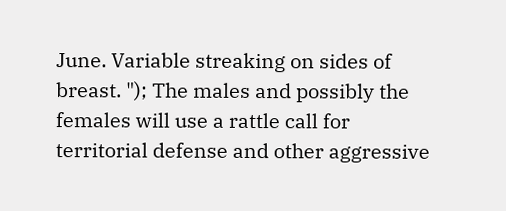June. Variable streaking on sides of breast. "); The males and possibly the females will use a rattle call for territorial defense and other aggressive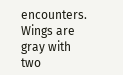encounters. Wings are gray with two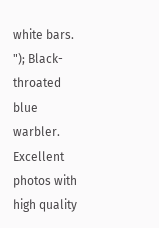white bars. "); Black-throated blue warbler. Excellent photos with high quality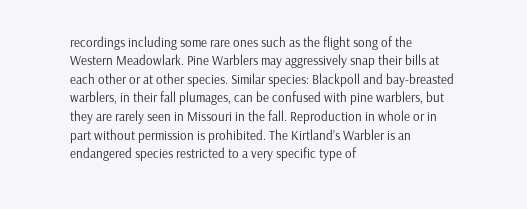recordings including some rare ones such as the flight song of the Western Meadowlark. Pine Warblers may aggressively snap their bills at each other or at other species. Similar species: Blackpoll and bay-breasted warblers, in their fall plumages, can be confused with pine warblers, but they are rarely seen in Missouri in the fall. Reproduction in whole or in part without permission is prohibited. The Kirtland’s Warbler is an endangered species restricted to a very specific type of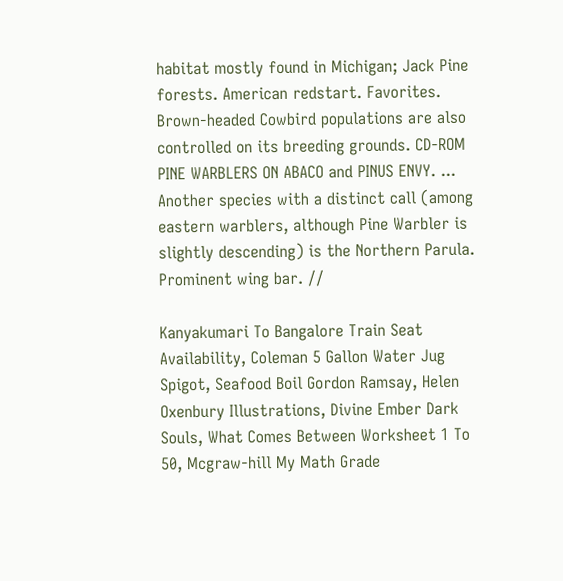habitat mostly found in Michigan; Jack Pine forests. American redstart. Favorites. Brown-headed Cowbird populations are also controlled on its breeding grounds. CD-ROM PINE WARBLERS ON ABACO and PINUS ENVY. ... Another species with a distinct call (among eastern warblers, although Pine Warbler is slightly descending) is the Northern Parula. Prominent wing bar. //

Kanyakumari To Bangalore Train Seat Availability, Coleman 5 Gallon Water Jug Spigot, Seafood Boil Gordon Ramsay, Helen Oxenbury Illustrations, Divine Ember Dark Souls, What Comes Between Worksheet 1 To 50, Mcgraw-hill My Math Grade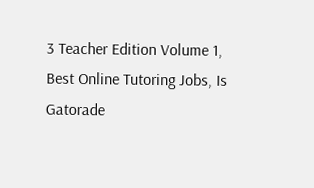3 Teacher Edition Volume 1, Best Online Tutoring Jobs, Is Gatorade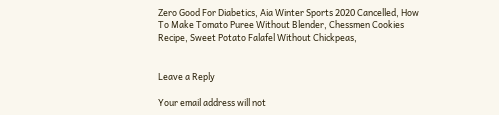Zero Good For Diabetics, Aia Winter Sports 2020 Cancelled, How To Make Tomato Puree Without Blender, Chessmen Cookies Recipe, Sweet Potato Falafel Without Chickpeas,


Leave a Reply

Your email address will not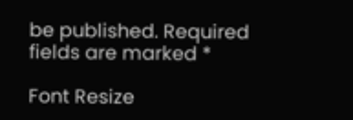be published. Required fields are marked *

Font Resize